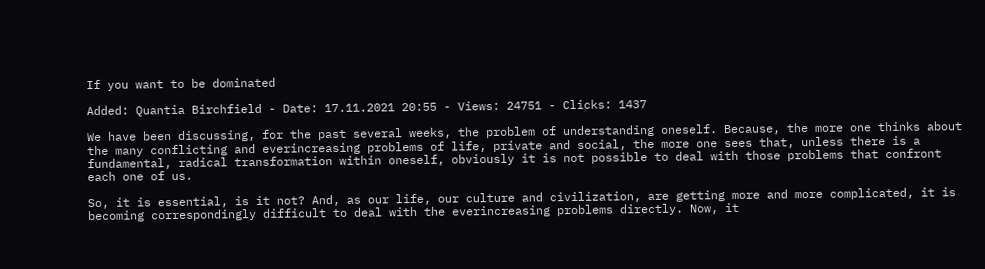If you want to be dominated

Added: Quantia Birchfield - Date: 17.11.2021 20:55 - Views: 24751 - Clicks: 1437

We have been discussing, for the past several weeks, the problem of understanding oneself. Because, the more one thinks about the many conflicting and everincreasing problems of life, private and social, the more one sees that, unless there is a fundamental, radical transformation within oneself, obviously it is not possible to deal with those problems that confront each one of us.

So, it is essential, is it not? And, as our life, our culture and civilization, are getting more and more complicated, it is becoming correspondingly difficult to deal with the everincreasing problems directly. Now, it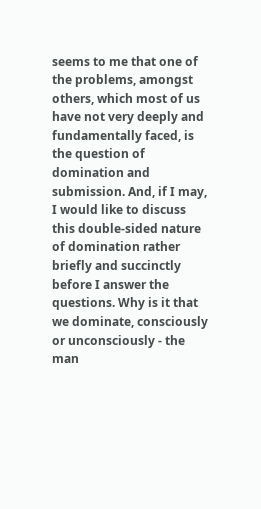seems to me that one of the problems, amongst others, which most of us have not very deeply and fundamentally faced, is the question of domination and submission. And, if I may, I would like to discuss this double-sided nature of domination rather briefly and succinctly before I answer the questions. Why is it that we dominate, consciously or unconsciously - the man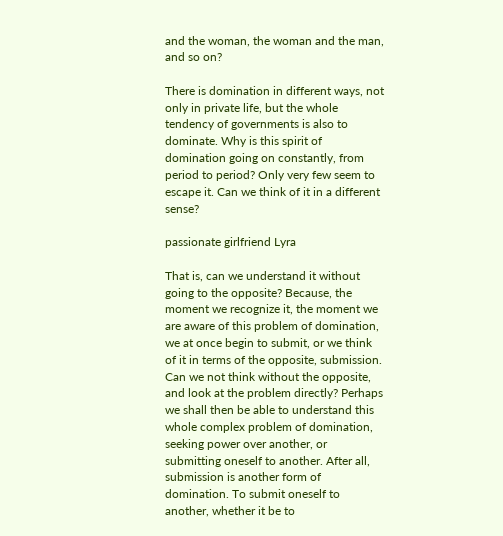and the woman, the woman and the man, and so on?

There is domination in different ways, not only in private life, but the whole tendency of governments is also to dominate. Why is this spirit of domination going on constantly, from period to period? Only very few seem to escape it. Can we think of it in a different sense?

passionate girlfriend Lyra

That is, can we understand it without going to the opposite? Because, the moment we recognize it, the moment we are aware of this problem of domination, we at once begin to submit, or we think of it in terms of the opposite, submission. Can we not think without the opposite, and look at the problem directly? Perhaps we shall then be able to understand this whole complex problem of domination, seeking power over another, or submitting oneself to another. After all, submission is another form of domination. To submit oneself to another, whether it be to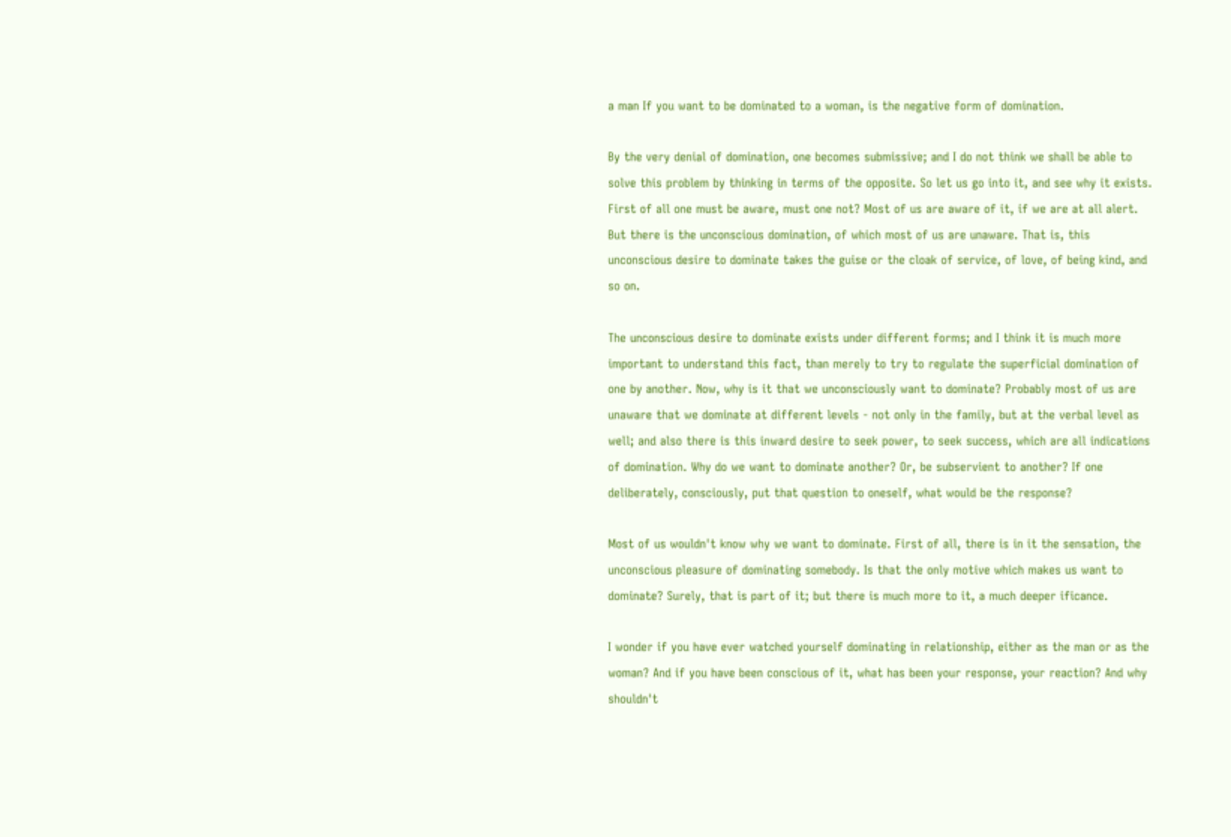a man If you want to be dominated to a woman, is the negative form of domination.

By the very denial of domination, one becomes submissive; and I do not think we shall be able to solve this problem by thinking in terms of the opposite. So let us go into it, and see why it exists. First of all one must be aware, must one not? Most of us are aware of it, if we are at all alert. But there is the unconscious domination, of which most of us are unaware. That is, this unconscious desire to dominate takes the guise or the cloak of service, of love, of being kind, and so on.

The unconscious desire to dominate exists under different forms; and I think it is much more important to understand this fact, than merely to try to regulate the superficial domination of one by another. Now, why is it that we unconsciously want to dominate? Probably most of us are unaware that we dominate at different levels - not only in the family, but at the verbal level as well; and also there is this inward desire to seek power, to seek success, which are all indications of domination. Why do we want to dominate another? Or, be subservient to another? If one deliberately, consciously, put that question to oneself, what would be the response?

Most of us wouldn't know why we want to dominate. First of all, there is in it the sensation, the unconscious pleasure of dominating somebody. Is that the only motive which makes us want to dominate? Surely, that is part of it; but there is much more to it, a much deeper ificance.

I wonder if you have ever watched yourself dominating in relationship, either as the man or as the woman? And if you have been conscious of it, what has been your response, your reaction? And why shouldn't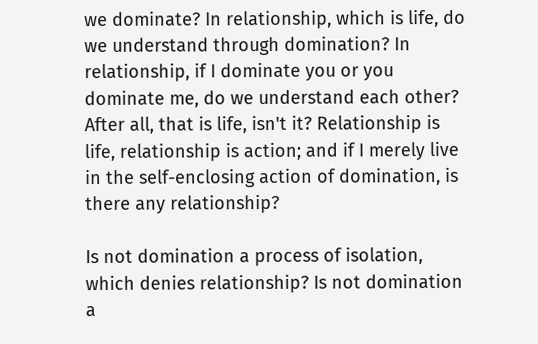we dominate? In relationship, which is life, do we understand through domination? In relationship, if I dominate you or you dominate me, do we understand each other? After all, that is life, isn't it? Relationship is life, relationship is action; and if I merely live in the self-enclosing action of domination, is there any relationship?

Is not domination a process of isolation, which denies relationship? Is not domination a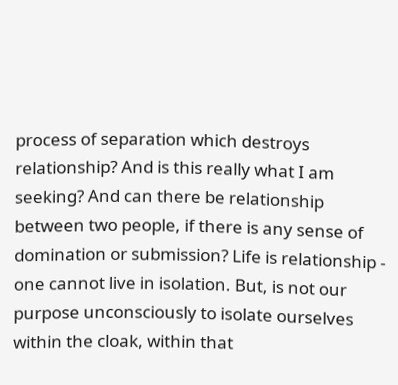process of separation which destroys relationship? And is this really what I am seeking? And can there be relationship between two people, if there is any sense of domination or submission? Life is relationship - one cannot live in isolation. But, is not our purpose unconsciously to isolate ourselves within the cloak, within that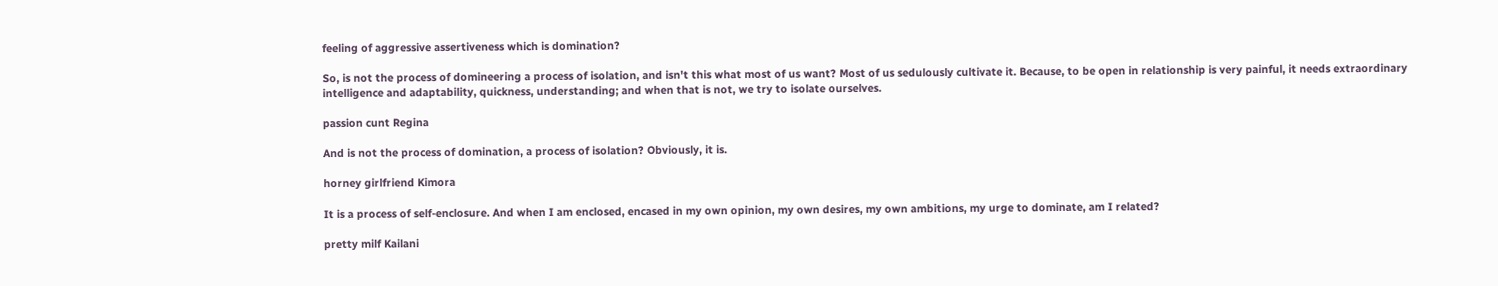feeling of aggressive assertiveness which is domination?

So, is not the process of domineering a process of isolation, and isn't this what most of us want? Most of us sedulously cultivate it. Because, to be open in relationship is very painful, it needs extraordinary intelligence and adaptability, quickness, understanding; and when that is not, we try to isolate ourselves.

passion cunt Regina

And is not the process of domination, a process of isolation? Obviously, it is.

horney girlfriend Kimora

It is a process of self-enclosure. And when I am enclosed, encased in my own opinion, my own desires, my own ambitions, my urge to dominate, am I related?

pretty milf Kailani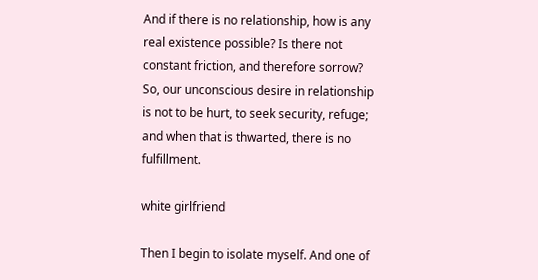And if there is no relationship, how is any real existence possible? Is there not constant friction, and therefore sorrow? So, our unconscious desire in relationship is not to be hurt, to seek security, refuge; and when that is thwarted, there is no fulfillment.

white girlfriend

Then I begin to isolate myself. And one of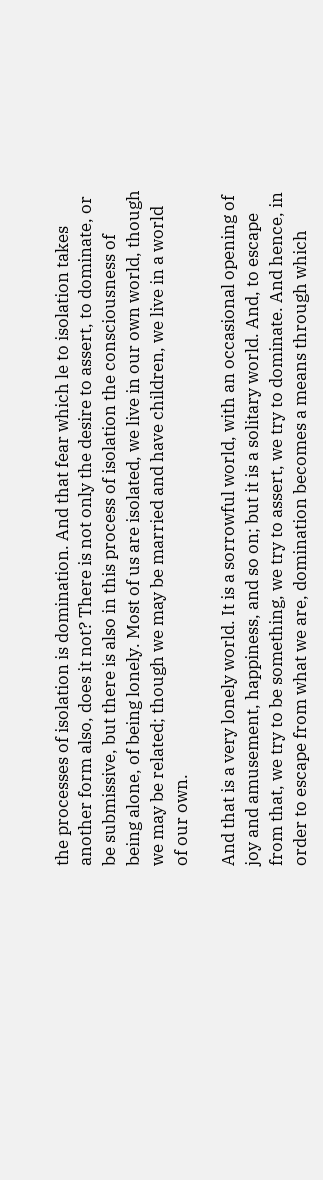the processes of isolation is domination. And that fear which le to isolation takes another form also, does it not? There is not only the desire to assert, to dominate, or be submissive, but there is also in this process of isolation the consciousness of being alone, of being lonely. Most of us are isolated, we live in our own world, though we may be related; though we may be married and have children, we live in a world of our own.

And that is a very lonely world. It is a sorrowful world, with an occasional opening of joy and amusement, happiness, and so on; but it is a solitary world. And, to escape from that, we try to be something, we try to assert, we try to dominate. And hence, in order to escape from what we are, domination becomes a means through which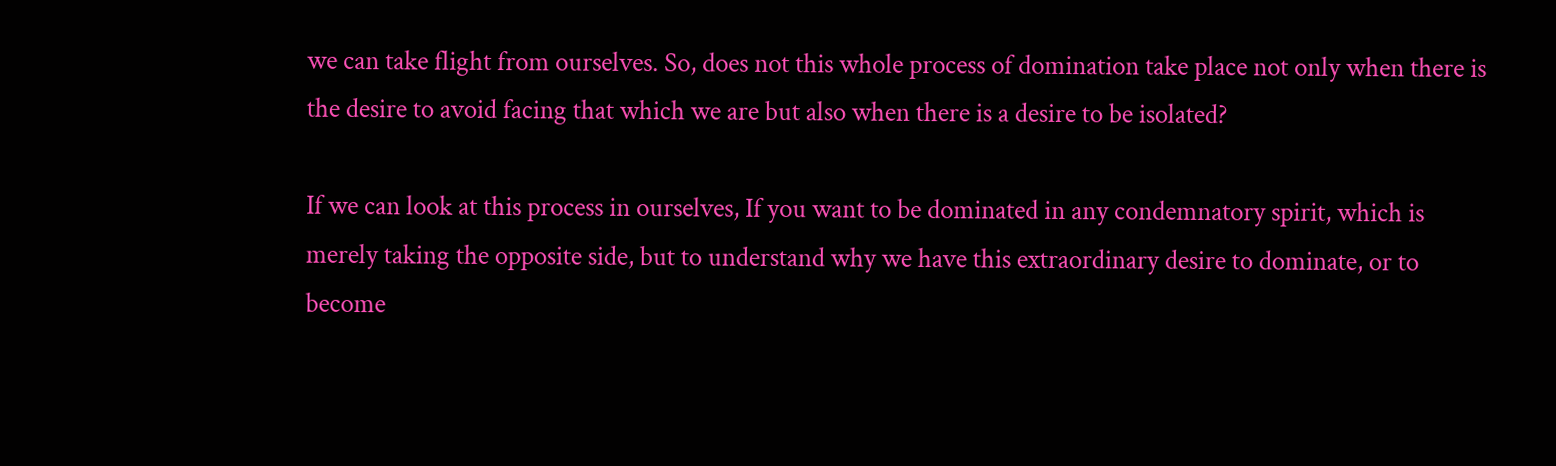we can take flight from ourselves. So, does not this whole process of domination take place not only when there is the desire to avoid facing that which we are but also when there is a desire to be isolated?

If we can look at this process in ourselves, If you want to be dominated in any condemnatory spirit, which is merely taking the opposite side, but to understand why we have this extraordinary desire to dominate, or to become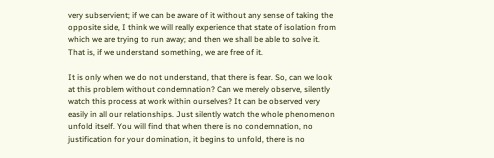very subservient; if we can be aware of it without any sense of taking the opposite side, I think we will really experience that state of isolation from which we are trying to run away; and then we shall be able to solve it. That is, if we understand something, we are free of it.

It is only when we do not understand, that there is fear. So, can we look at this problem without condemnation? Can we merely observe, silently watch this process at work within ourselves? It can be observed very easily in all our relationships. Just silently watch the whole phenomenon unfold itself. You will find that when there is no condemnation, no justification for your domination, it begins to unfold, there is no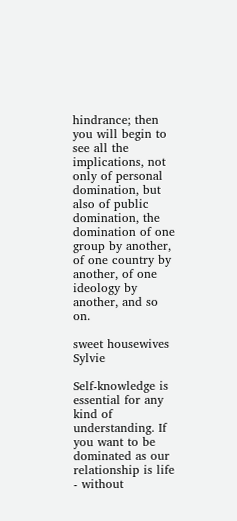hindrance; then you will begin to see all the implications, not only of personal domination, but also of public domination, the domination of one group by another, of one country by another, of one ideology by another, and so on.

sweet housewives Sylvie

Self-knowledge is essential for any kind of understanding. If you want to be dominated as our relationship is life - without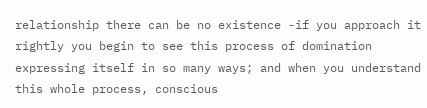relationship there can be no existence -if you approach it rightly you begin to see this process of domination expressing itself in so many ways; and when you understand this whole process, conscious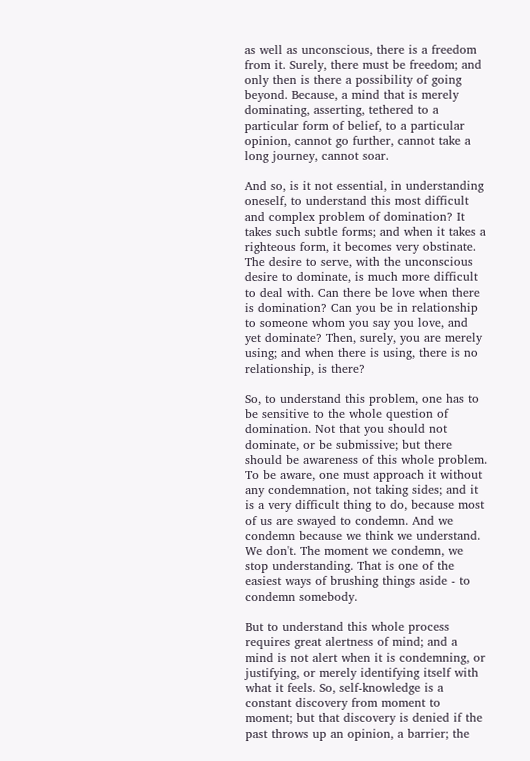as well as unconscious, there is a freedom from it. Surely, there must be freedom; and only then is there a possibility of going beyond. Because, a mind that is merely dominating, asserting, tethered to a particular form of belief, to a particular opinion, cannot go further, cannot take a long journey, cannot soar.

And so, is it not essential, in understanding oneself, to understand this most difficult and complex problem of domination? It takes such subtle forms; and when it takes a righteous form, it becomes very obstinate. The desire to serve, with the unconscious desire to dominate, is much more difficult to deal with. Can there be love when there is domination? Can you be in relationship to someone whom you say you love, and yet dominate? Then, surely, you are merely using; and when there is using, there is no relationship, is there?

So, to understand this problem, one has to be sensitive to the whole question of domination. Not that you should not dominate, or be submissive; but there should be awareness of this whole problem. To be aware, one must approach it without any condemnation, not taking sides; and it is a very difficult thing to do, because most of us are swayed to condemn. And we condemn because we think we understand. We don't. The moment we condemn, we stop understanding. That is one of the easiest ways of brushing things aside - to condemn somebody.

But to understand this whole process requires great alertness of mind; and a mind is not alert when it is condemning, or justifying, or merely identifying itself with what it feels. So, self-knowledge is a constant discovery from moment to moment; but that discovery is denied if the past throws up an opinion, a barrier; the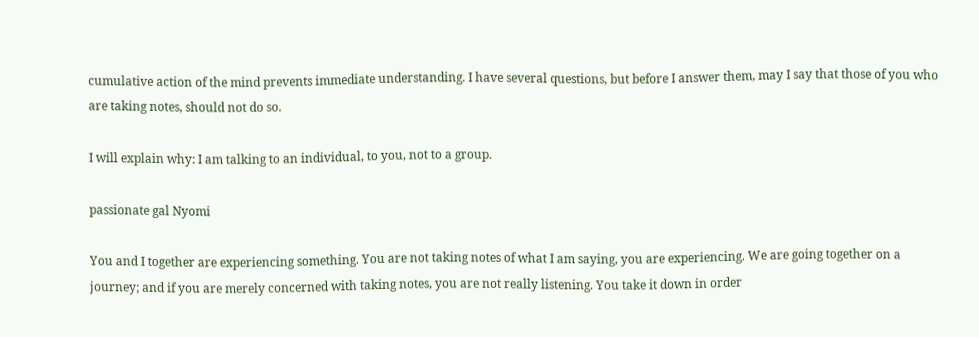cumulative action of the mind prevents immediate understanding. I have several questions, but before I answer them, may I say that those of you who are taking notes, should not do so.

I will explain why: I am talking to an individual, to you, not to a group.

passionate gal Nyomi

You and I together are experiencing something. You are not taking notes of what I am saying, you are experiencing. We are going together on a journey; and if you are merely concerned with taking notes, you are not really listening. You take it down in order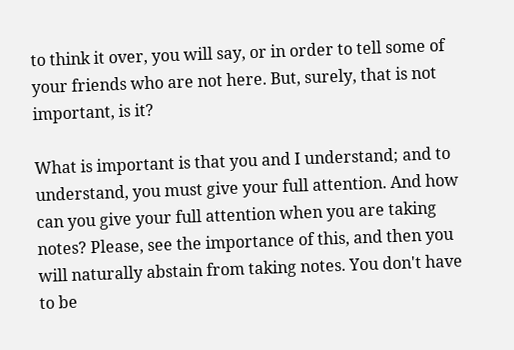to think it over, you will say, or in order to tell some of your friends who are not here. But, surely, that is not important, is it?

What is important is that you and I understand; and to understand, you must give your full attention. And how can you give your full attention when you are taking notes? Please, see the importance of this, and then you will naturally abstain from taking notes. You don't have to be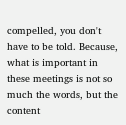compelled, you don't have to be told. Because, what is important in these meetings is not so much the words, but the content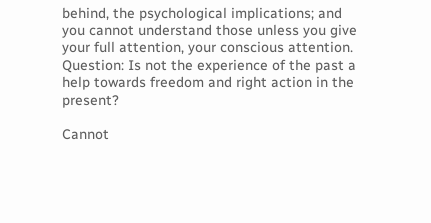behind, the psychological implications; and you cannot understand those unless you give your full attention, your conscious attention. Question: Is not the experience of the past a help towards freedom and right action in the present?

Cannot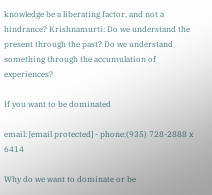knowledge be a liberating factor, and not a hindrance? Krishnamurti: Do we understand the present through the past? Do we understand something through the accumulation of experiences?

If you want to be dominated

email: [email protected] - phone:(935) 728-2888 x 6414

Why do we want to dominate or be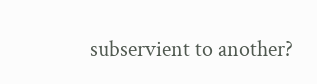subservient to another?